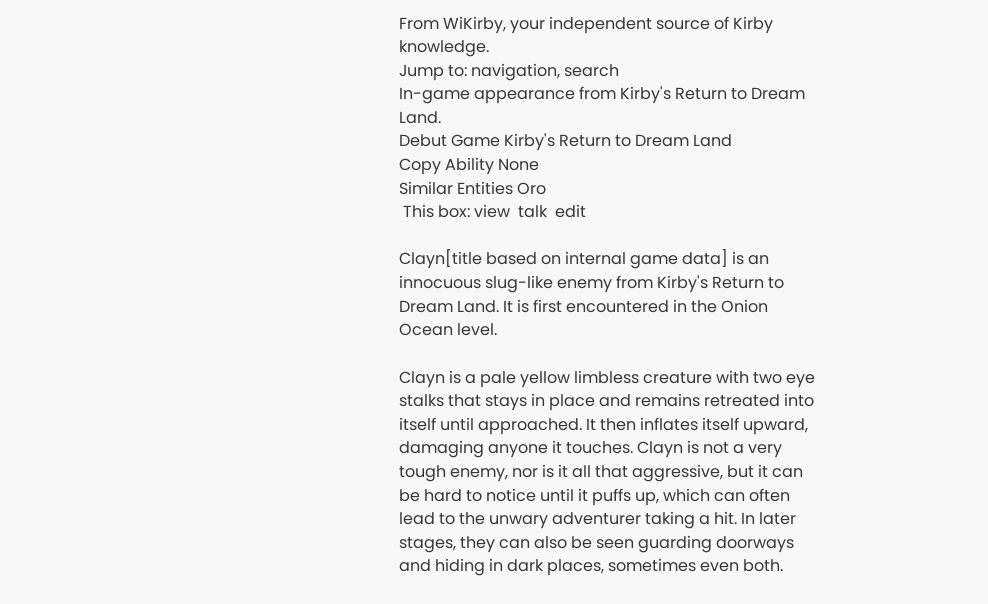From WiKirby, your independent source of Kirby knowledge.
Jump to: navigation, search
In-game appearance from Kirby's Return to Dream Land.
Debut Game Kirby's Return to Dream Land
Copy Ability None
Similar Entities Oro
 This box: view  talk  edit

Clayn[title based on internal game data] is an innocuous slug-like enemy from Kirby's Return to Dream Land. It is first encountered in the Onion Ocean level.

Clayn is a pale yellow limbless creature with two eye stalks that stays in place and remains retreated into itself until approached. It then inflates itself upward, damaging anyone it touches. Clayn is not a very tough enemy, nor is it all that aggressive, but it can be hard to notice until it puffs up, which can often lead to the unwary adventurer taking a hit. In later stages, they can also be seen guarding doorways and hiding in dark places, sometimes even both.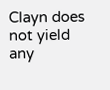Clayn does not yield any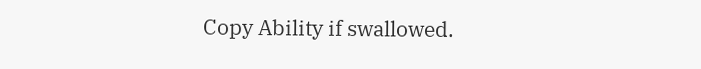Copy Ability if swallowed.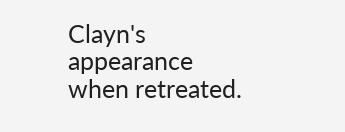Clayn's appearance when retreated.